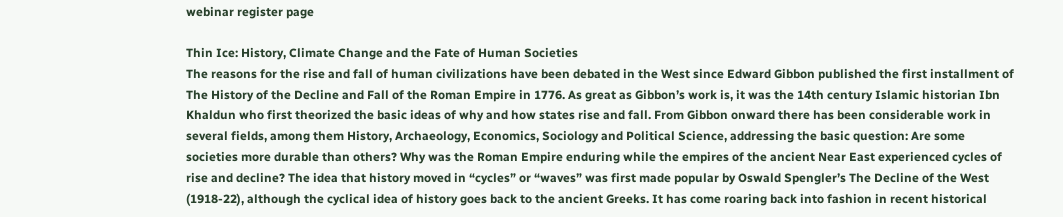webinar register page

Thin Ice: History, Climate Change and the Fate of Human Societies
The reasons for the rise and fall of human civilizations have been debated in the West since Edward Gibbon published the first installment of The History of the Decline and Fall of the Roman Empire in 1776. As great as Gibbon’s work is, it was the 14th century Islamic historian Ibn Khaldun who first theorized the basic ideas of why and how states rise and fall. From Gibbon onward there has been considerable work in several fields, among them History, Archaeology, Economics, Sociology and Political Science, addressing the basic question: Are some societies more durable than others? Why was the Roman Empire enduring while the empires of the ancient Near East experienced cycles of rise and decline? The idea that history moved in “cycles” or “waves” was first made popular by Oswald Spengler’s The Decline of the West (1918-22), although the cyclical idea of history goes back to the ancient Greeks. It has come roaring back into fashion in recent historical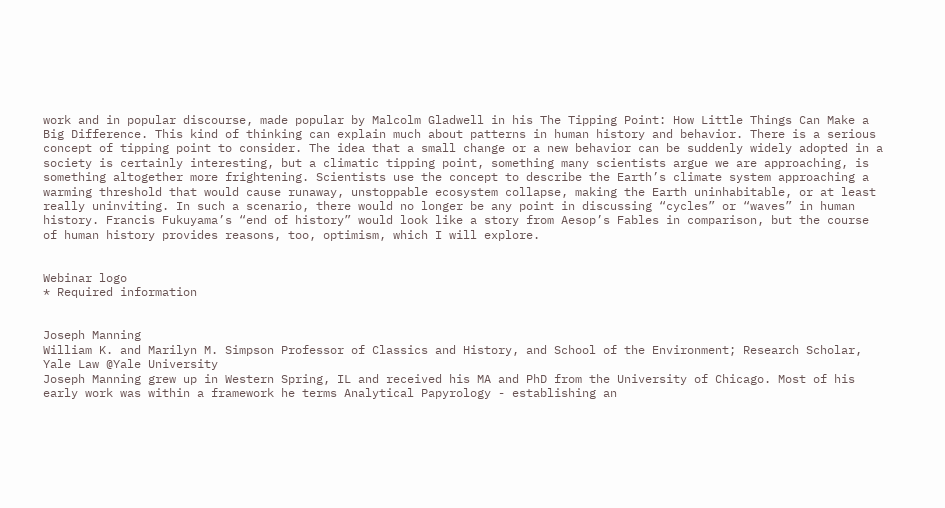work and in popular discourse, made popular by Malcolm Gladwell in his The Tipping Point: How Little Things Can Make a Big Difference. This kind of thinking can explain much about patterns in human history and behavior. There is a serious concept of tipping point to consider. The idea that a small change or a new behavior can be suddenly widely adopted in a society is certainly interesting, but a climatic tipping point, something many scientists argue we are approaching, is something altogether more frightening. Scientists use the concept to describe the Earth’s climate system approaching a warming threshold that would cause runaway, unstoppable ecosystem collapse, making the Earth uninhabitable, or at least really uninviting. In such a scenario, there would no longer be any point in discussing “cycles” or “waves” in human history. Francis Fukuyama’s “end of history” would look like a story from Aesop’s Fables in comparison, but the course of human history provides reasons, too, optimism, which I will explore.


Webinar logo
* Required information


Joseph Manning
William K. and Marilyn M. Simpson Professor of Classics and History, and School of the Environment; Research Scholar, Yale Law @Yale University
Joseph Manning grew up in Western Spring, IL and received his MA and PhD from the University of Chicago. Most of his early work was within a framework he terms Analytical Papyrology - establishing an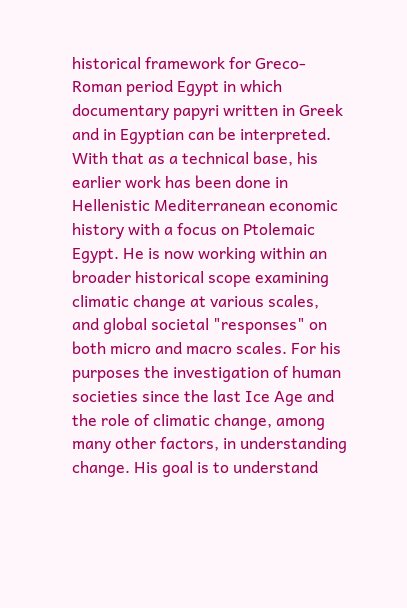historical framework for Greco-Roman period Egypt in which documentary papyri written in Greek and in Egyptian can be interpreted. With that as a technical base, his earlier work has been done in Hellenistic Mediterranean economic history with a focus on Ptolemaic Egypt. He is now working within an broader historical scope examining climatic change at various scales, and global societal "responses" on both micro and macro scales. For his purposes the investigation of human societies since the last Ice Age and the role of climatic change, among many other factors, in understanding change. His goal is to understand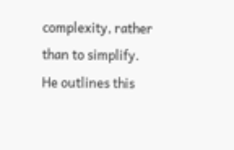complexity, rather than to simplify. He outlines this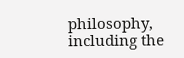philosophy, including the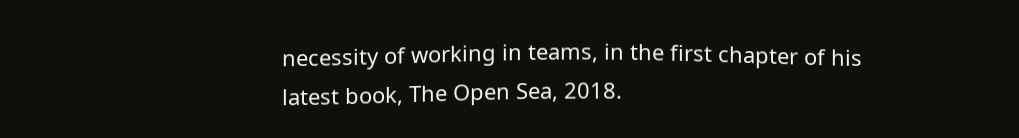necessity of working in teams, in the first chapter of his latest book, The Open Sea, 2018.